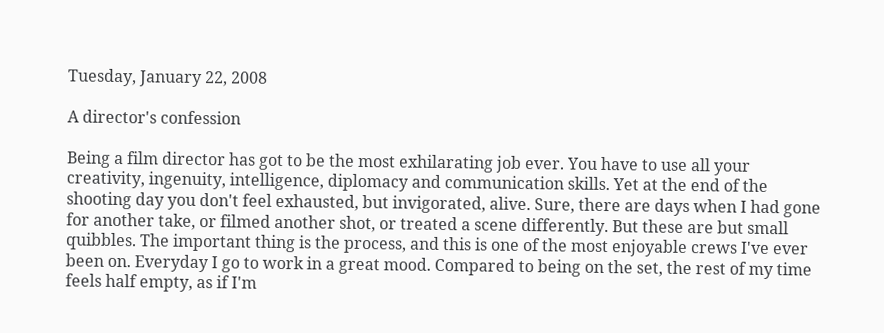Tuesday, January 22, 2008

A director's confession

Being a film director has got to be the most exhilarating job ever. You have to use all your creativity, ingenuity, intelligence, diplomacy and communication skills. Yet at the end of the shooting day you don't feel exhausted, but invigorated, alive. Sure, there are days when I had gone for another take, or filmed another shot, or treated a scene differently. But these are but small quibbles. The important thing is the process, and this is one of the most enjoyable crews I've ever been on. Everyday I go to work in a great mood. Compared to being on the set, the rest of my time feels half empty, as if I'm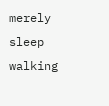merely sleep walking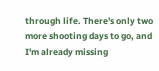through life. There's only two more shooting days to go, and I'm already missing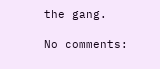the gang.

No comments: